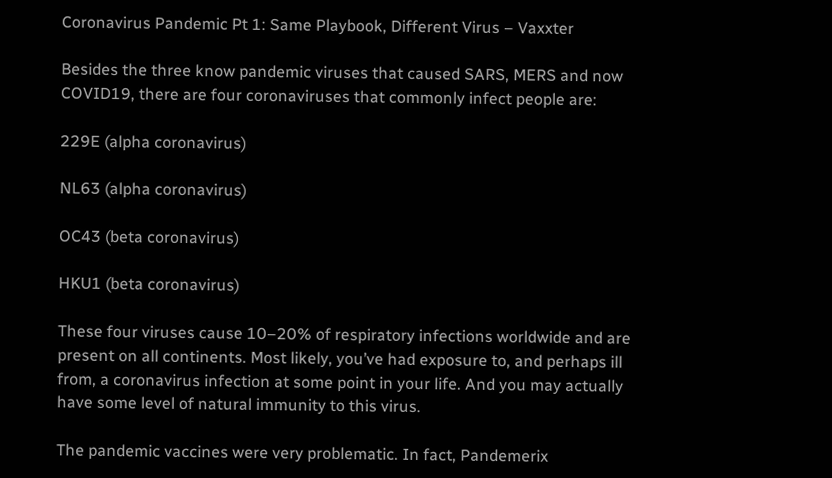Coronavirus Pandemic Pt 1: Same Playbook, Different Virus – Vaxxter

Besides the three know pandemic viruses that caused SARS, MERS and now COVID19, there are four coronaviruses that commonly infect people are:

229E (alpha coronavirus)

NL63 (alpha coronavirus)

OC43 (beta coronavirus)

HKU1 (beta coronavirus)

These four viruses cause 10–20% of respiratory infections worldwide and are present on all continents. Most likely, you’ve had exposure to, and perhaps ill from, a coronavirus infection at some point in your life. And you may actually have some level of natural immunity to this virus.

The pandemic vaccines were very problematic. In fact, Pandemerix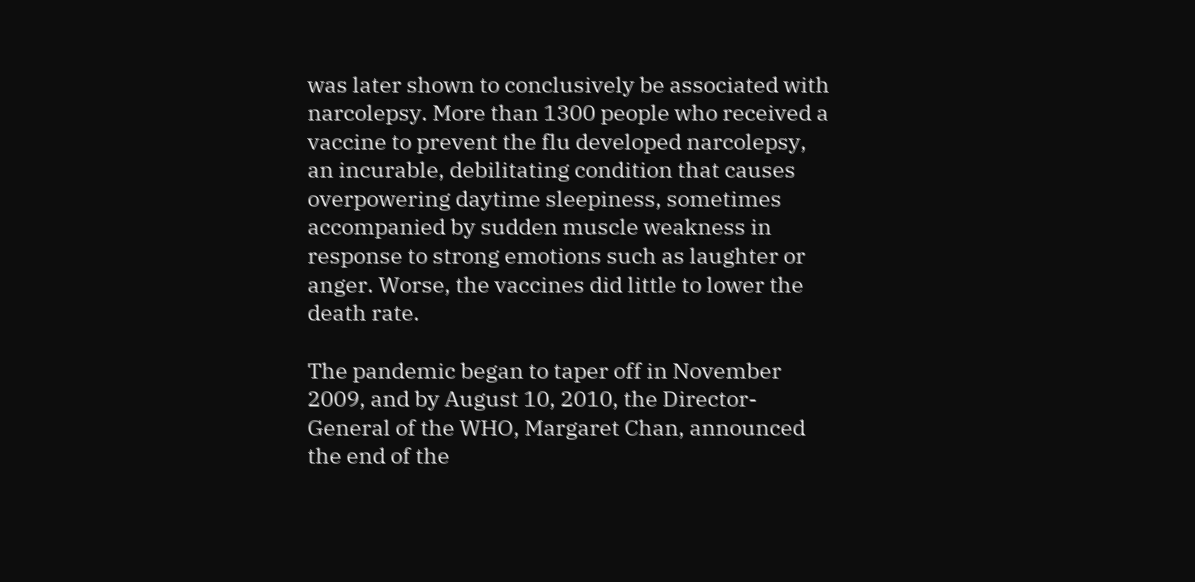was later shown to conclusively be associated with narcolepsy. More than 1300 people who received a vaccine to prevent the flu developed narcolepsy, an incurable, debilitating condition that causes overpowering daytime sleepiness, sometimes accompanied by sudden muscle weakness in response to strong emotions such as laughter or anger. Worse, the vaccines did little to lower the death rate.

The pandemic began to taper off in November 2009, and by August 10, 2010, the Director-General of the WHO, Margaret Chan, announced the end of the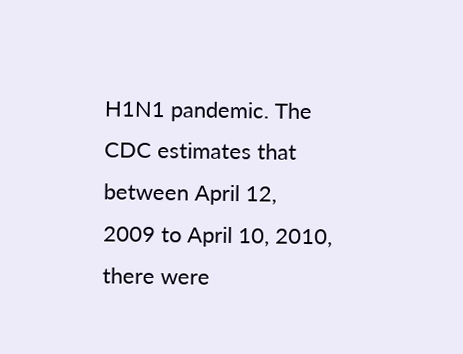H1N1 pandemic. The CDC estimates that between April 12, 2009 to April 10, 2010, there were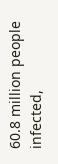60.8 million people infected,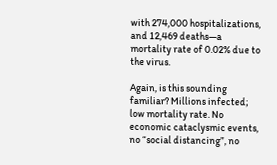with 274,000 hospitalizations, and 12,469 deaths—a mortality rate of 0.02% due to the virus.

Again, is this sounding familiar? Millions infected; low mortality rate. No economic cataclysmic events, no “social distancing”, no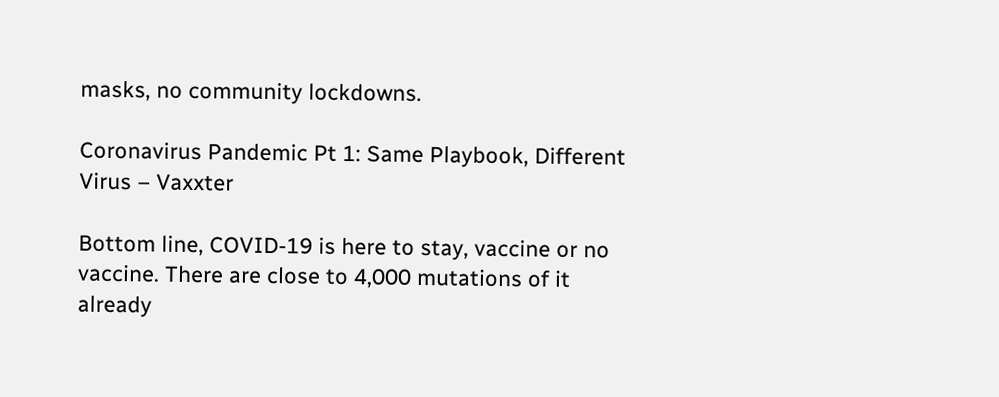masks, no community lockdowns.

Coronavirus Pandemic Pt 1: Same Playbook, Different Virus – Vaxxter

Bottom line, COVID-19 is here to stay, vaccine or no vaccine. There are close to 4,000 mutations of it already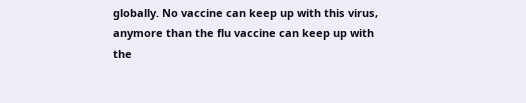globally. No vaccine can keep up with this virus, anymore than the flu vaccine can keep up with the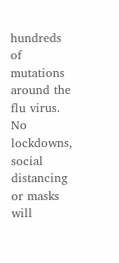hundreds of mutations around the flu virus. No lockdowns, social distancing or masks will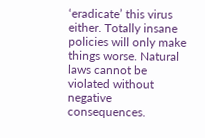‘eradicate’ this virus either. Totally insane policies will only make things worse. Natural laws cannot be violated without negative consequences.